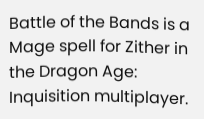Battle of the Bands is a Mage spell for Zither in the Dragon Age: Inquisition multiplayer.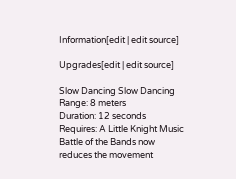Information[edit | edit source]

Upgrades[edit | edit source]

Slow Dancing Slow Dancing
Range: 8 meters
Duration: 12 seconds
Requires: A Little Knight Music
Battle of the Bands now reduces the movement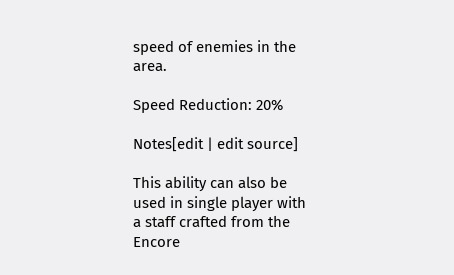speed of enemies in the area.

Speed Reduction: 20%

Notes[edit | edit source]

This ability can also be used in single player with a staff crafted from the Encore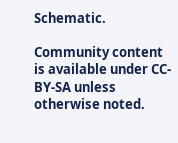Schematic.

Community content is available under CC-BY-SA unless otherwise noted.